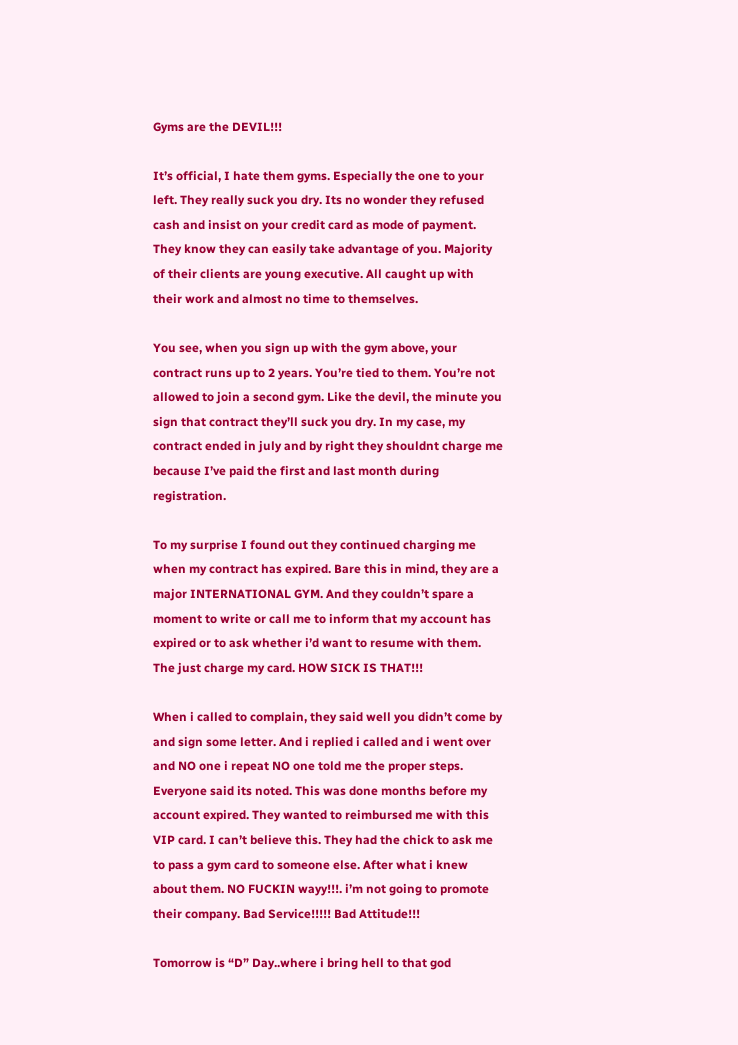Gyms are the DEVIL!!!

It’s official, I hate them gyms. Especially the one to your left. They really suck you dry. Its no wonder they refused cash and insist on your credit card as mode of payment. They know they can easily take advantage of you. Majority of their clients are young executive. All caught up with their work and almost no time to themselves.

You see, when you sign up with the gym above, your contract runs up to 2 years. You’re tied to them. You’re not allowed to join a second gym. Like the devil, the minute you sign that contract they’ll suck you dry. In my case, my contract ended in july and by right they shouldnt charge me because I’ve paid the first and last month during registration.

To my surprise I found out they continued charging me when my contract has expired. Bare this in mind, they are a major INTERNATIONAL GYM. And they couldn’t spare a moment to write or call me to inform that my account has expired or to ask whether i’d want to resume with them.
The just charge my card. HOW SICK IS THAT!!!

When i called to complain, they said well you didn’t come by and sign some letter. And i replied i called and i went over and NO one i repeat NO one told me the proper steps. Everyone said its noted. This was done months before my account expired. They wanted to reimbursed me with this VIP card. I can’t believe this. They had the chick to ask me to pass a gym card to someone else. After what i knew about them. NO FUCKIN wayy!!!. i’m not going to promote their company. Bad Service!!!!! Bad Attitude!!!

Tomorrow is “D” Day..where i bring hell to that god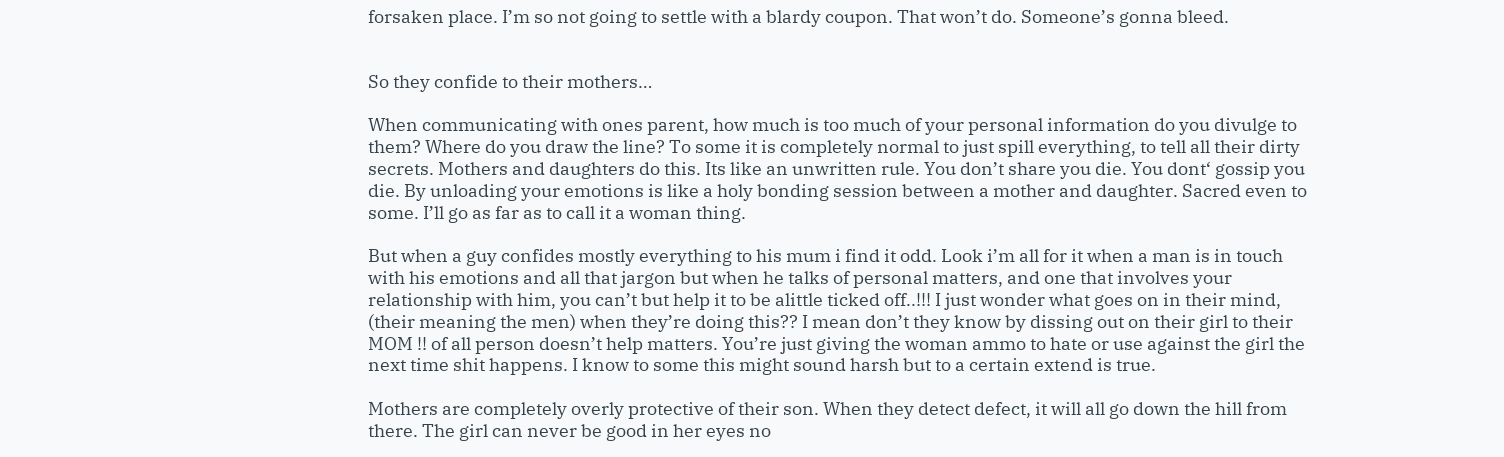forsaken place. I’m so not going to settle with a blardy coupon. That won’t do. Someone’s gonna bleed.


So they confide to their mothers…

When communicating with ones parent, how much is too much of your personal information do you divulge to them? Where do you draw the line? To some it is completely normal to just spill everything, to tell all their dirty secrets. Mothers and daughters do this. Its like an unwritten rule. You don’t share you die. You dont‘ gossip you die. By unloading your emotions is like a holy bonding session between a mother and daughter. Sacred even to some. I’ll go as far as to call it a woman thing.

But when a guy confides mostly everything to his mum i find it odd. Look i’m all for it when a man is in touch with his emotions and all that jargon but when he talks of personal matters, and one that involves your relationship with him, you can’t but help it to be alittle ticked off..!!! I just wonder what goes on in their mind, (their meaning the men) when they’re doing this?? I mean don’t they know by dissing out on their girl to their MOM !! of all person doesn’t help matters. You’re just giving the woman ammo to hate or use against the girl the next time shit happens. I know to some this might sound harsh but to a certain extend is true.

Mothers are completely overly protective of their son. When they detect defect, it will all go down the hill from there. The girl can never be good in her eyes no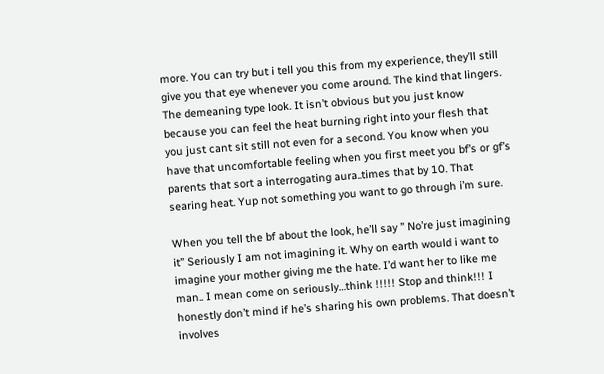more. You can try but i tell you this from my experience, they’ll still give you that eye whenever you come around. The kind that lingers. The demeaning type look. It isn’t obvious but you just know because you can feel the heat burning right into your flesh that you just cant sit still not even for a second. You know when you have that uncomfortable feeling when you first meet you bf’s or gf’s parents that sort a interrogating aura..times that by 10. That searing heat. Yup not something you want to go through i’m sure.

When you tell the bf about the look, he’ll say ” No’re just imagining it” Seriously I am not imagining it. Why on earth would i want to imagine your mother giving me the hate. I’d want her to like me man.. I mean come on seriously…think !!!!! Stop and think!!! I honestly don’t mind if he’s sharing his own problems. That doesn’t involves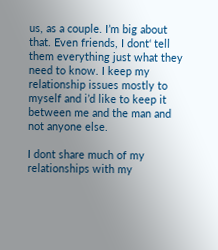us, as a couple. I’m big about that. Even friends, I dont‘ tell them everything just what they need to know. I keep my relationship issues mostly to myself and i’d like to keep it between me and the man and not anyone else.

I dont share much of my relationships with my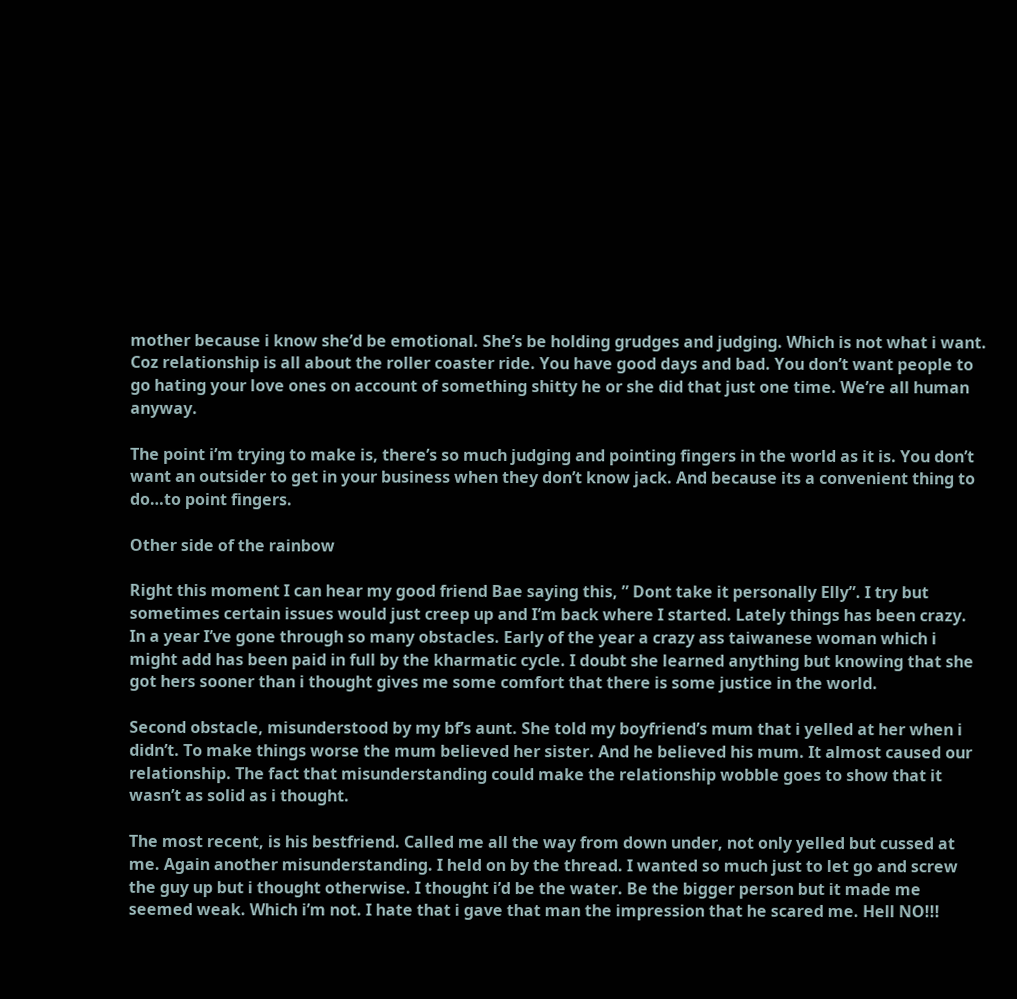mother because i know she’d be emotional. She’s be holding grudges and judging. Which is not what i want. Coz relationship is all about the roller coaster ride. You have good days and bad. You don’t want people to go hating your love ones on account of something shitty he or she did that just one time. We’re all human anyway.

The point i’m trying to make is, there’s so much judging and pointing fingers in the world as it is. You don’t want an outsider to get in your business when they don’t know jack. And because its a convenient thing to do…to point fingers.

Other side of the rainbow

Right this moment I can hear my good friend Bae saying this, ” Dont take it personally Elly”. I try but sometimes certain issues would just creep up and I’m back where I started. Lately things has been crazy. In a year I’ve gone through so many obstacles. Early of the year a crazy ass taiwanese woman which i might add has been paid in full by the kharmatic cycle. I doubt she learned anything but knowing that she got hers sooner than i thought gives me some comfort that there is some justice in the world.

Second obstacle, misunderstood by my bf’s aunt. She told my boyfriend’s mum that i yelled at her when i didn’t. To make things worse the mum believed her sister. And he believed his mum. It almost caused our relationship. The fact that misunderstanding could make the relationship wobble goes to show that it wasn’t as solid as i thought.

The most recent, is his bestfriend. Called me all the way from down under, not only yelled but cussed at me. Again another misunderstanding. I held on by the thread. I wanted so much just to let go and screw the guy up but i thought otherwise. I thought i’d be the water. Be the bigger person but it made me seemed weak. Which i’m not. I hate that i gave that man the impression that he scared me. Hell NO!!!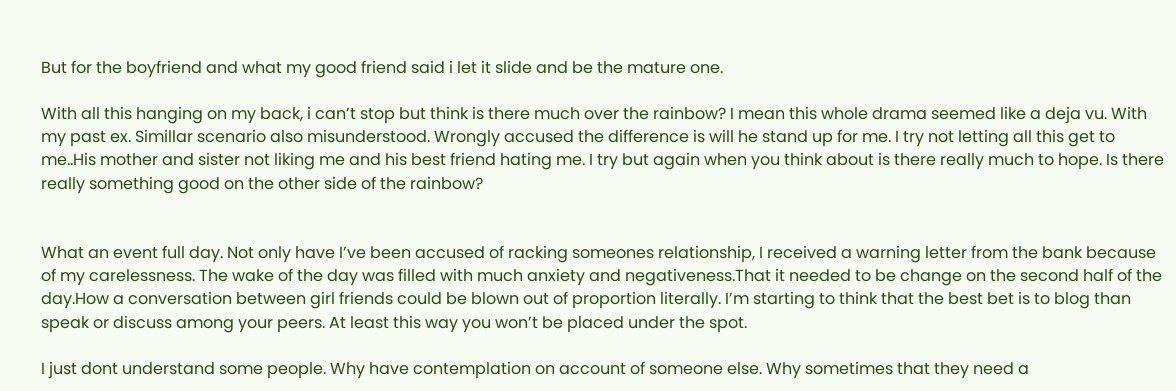But for the boyfriend and what my good friend said i let it slide and be the mature one.

With all this hanging on my back, i can’t stop but think is there much over the rainbow? I mean this whole drama seemed like a deja vu. With my past ex. Simillar scenario also misunderstood. Wrongly accused the difference is will he stand up for me. I try not letting all this get to me..His mother and sister not liking me and his best friend hating me. I try but again when you think about is there really much to hope. Is there really something good on the other side of the rainbow?


What an event full day. Not only have I’ve been accused of racking someones relationship, I received a warning letter from the bank because of my carelessness. The wake of the day was filled with much anxiety and negativeness.That it needed to be change on the second half of the day.How a conversation between girl friends could be blown out of proportion literally. I’m starting to think that the best bet is to blog than speak or discuss among your peers. At least this way you won’t be placed under the spot.

I just dont understand some people. Why have contemplation on account of someone else. Why sometimes that they need a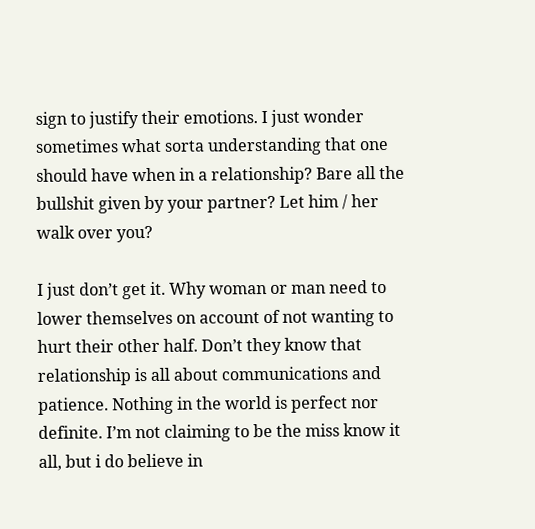sign to justify their emotions. I just wonder sometimes what sorta understanding that one should have when in a relationship? Bare all the bullshit given by your partner? Let him / her walk over you?

I just don’t get it. Why woman or man need to lower themselves on account of not wanting to hurt their other half. Don’t they know that relationship is all about communications and patience. Nothing in the world is perfect nor definite. I’m not claiming to be the miss know it all, but i do believe in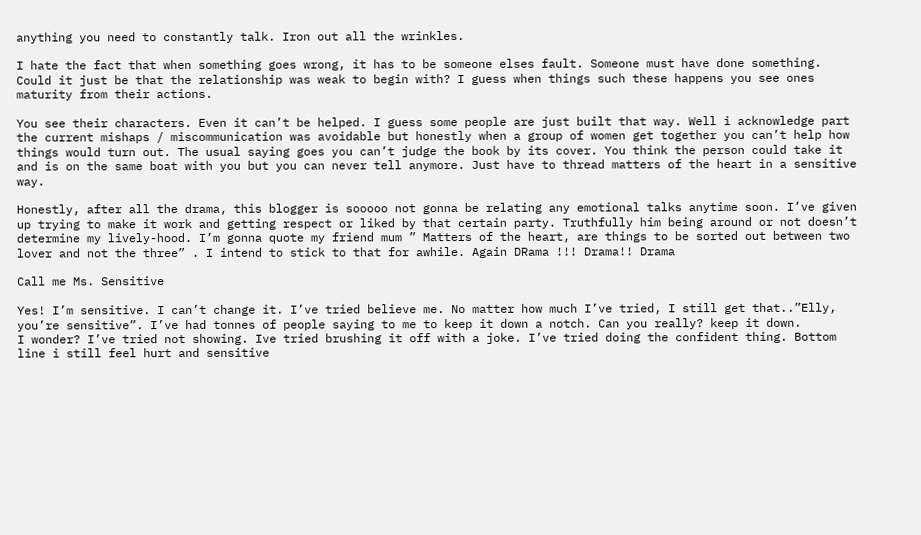anything you need to constantly talk. Iron out all the wrinkles.

I hate the fact that when something goes wrong, it has to be someone elses fault. Someone must have done something. Could it just be that the relationship was weak to begin with? I guess when things such these happens you see ones maturity from their actions.

You see their characters. Even it can’t be helped. I guess some people are just built that way. Well i acknowledge part the current mishaps / miscommunication was avoidable but honestly when a group of women get together you can’t help how things would turn out. The usual saying goes you can’t judge the book by its cover. You think the person could take it and is on the same boat with you but you can never tell anymore. Just have to thread matters of the heart in a sensitive way.

Honestly, after all the drama, this blogger is sooooo not gonna be relating any emotional talks anytime soon. I’ve given up trying to make it work and getting respect or liked by that certain party. Truthfully him being around or not doesn’t determine my lively-hood. I’m gonna quote my friend mum ” Matters of the heart, are things to be sorted out between two lover and not the three” . I intend to stick to that for awhile. Again DRama !!! Drama!! Drama

Call me Ms. Sensitive

Yes! I’m sensitive. I can’t change it. I’ve tried believe me. No matter how much I’ve tried, I still get that..”Elly, you’re sensitive”. I’ve had tonnes of people saying to me to keep it down a notch. Can you really? keep it down.
I wonder? I’ve tried not showing. Ive tried brushing it off with a joke. I’ve tried doing the confident thing. Bottom line i still feel hurt and sensitive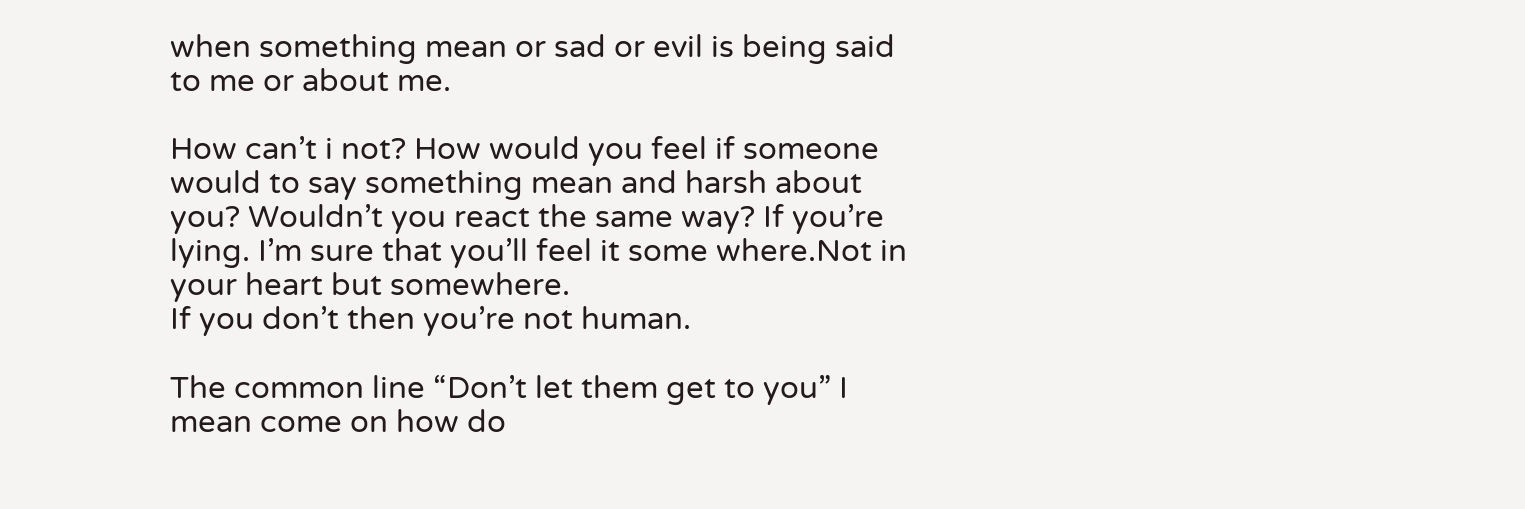when something mean or sad or evil is being said to me or about me.

How can’t i not? How would you feel if someone would to say something mean and harsh about you? Wouldn’t you react the same way? If you’re lying. I’m sure that you’ll feel it some where.Not in your heart but somewhere.
If you don’t then you’re not human.

The common line “Don’t let them get to you” I mean come on how do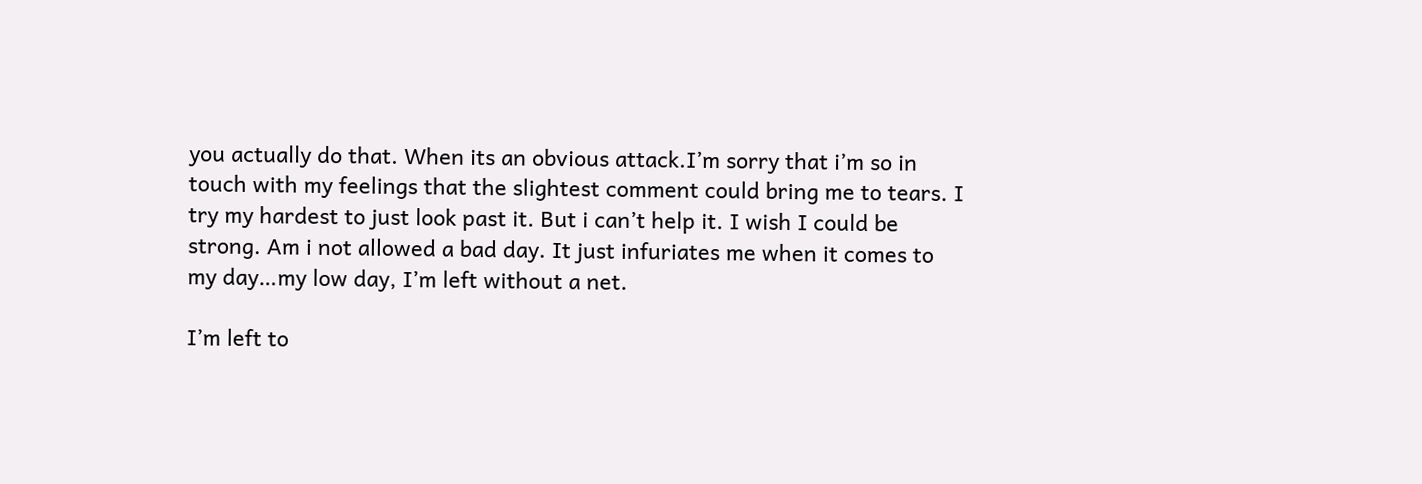you actually do that. When its an obvious attack.I’m sorry that i’m so in touch with my feelings that the slightest comment could bring me to tears. I try my hardest to just look past it. But i can’t help it. I wish I could be strong. Am i not allowed a bad day. It just infuriates me when it comes to my day…my low day, I’m left without a net.

I’m left to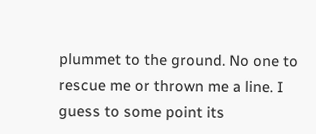plummet to the ground. No one to rescue me or thrown me a line. I guess to some point its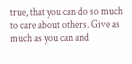true, that you can do so much to care about others. Give as much as you can and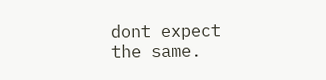dont expect the same.